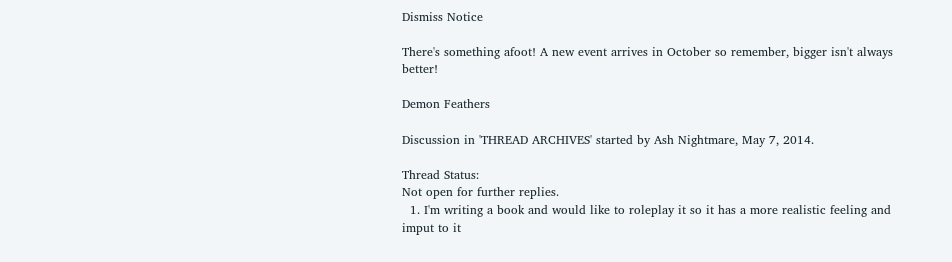Dismiss Notice

There's something afoot! A new event arrives in October so remember, bigger isn't always better!

Demon Feathers

Discussion in 'THREAD ARCHIVES' started by Ash Nightmare, May 7, 2014.

Thread Status:
Not open for further replies.
  1. I'm writing a book and would like to roleplay it so it has a more realistic feeling and imput to it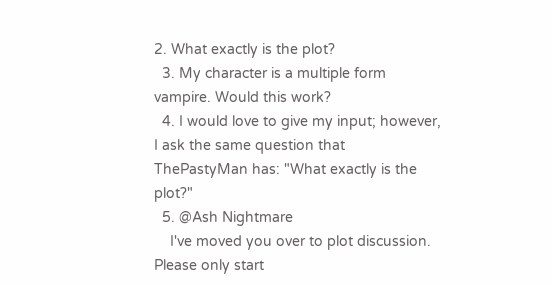2. What exactly is the plot?
  3. My character is a multiple form vampire. Would this work?
  4. I would love to give my input; however, I ask the same question that ThePastyMan has: "What exactly is the plot?"
  5. @Ash Nightmare
    I've moved you over to plot discussion. Please only start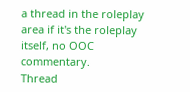a thread in the roleplay area if it's the roleplay itself, no OOC commentary.
Thread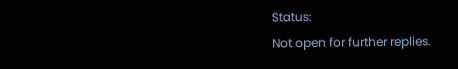Status:
Not open for further replies.